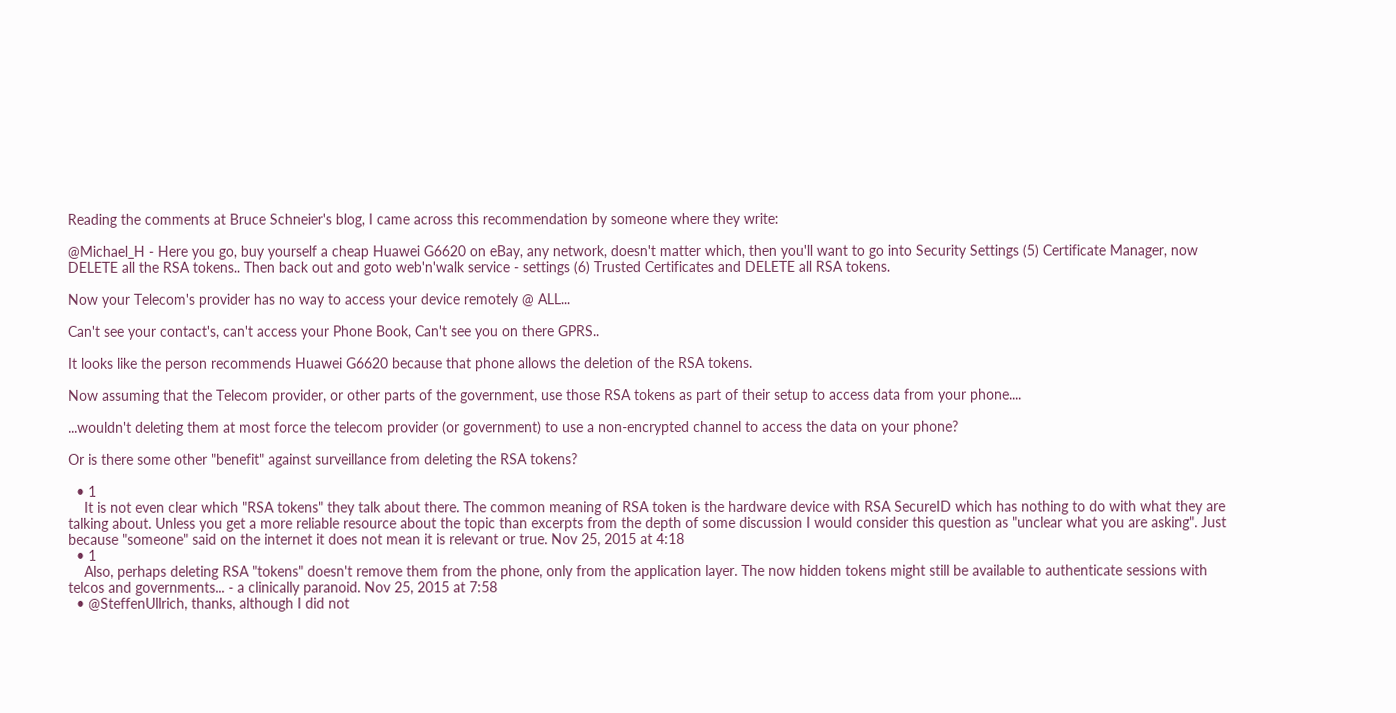Reading the comments at Bruce Schneier's blog, I came across this recommendation by someone where they write:

@Michael_H - Here you go, buy yourself a cheap Huawei G6620 on eBay, any network, doesn't matter which, then you'll want to go into Security Settings (5) Certificate Manager, now DELETE all the RSA tokens.. Then back out and goto web'n'walk service - settings (6) Trusted Certificates and DELETE all RSA tokens.

Now your Telecom's provider has no way to access your device remotely @ ALL...

Can't see your contact's, can't access your Phone Book, Can't see you on there GPRS..

It looks like the person recommends Huawei G6620 because that phone allows the deletion of the RSA tokens.

Now assuming that the Telecom provider, or other parts of the government, use those RSA tokens as part of their setup to access data from your phone....

...wouldn't deleting them at most force the telecom provider (or government) to use a non-encrypted channel to access the data on your phone?

Or is there some other "benefit" against surveillance from deleting the RSA tokens?

  • 1
    It is not even clear which "RSA tokens" they talk about there. The common meaning of RSA token is the hardware device with RSA SecureID which has nothing to do with what they are talking about. Unless you get a more reliable resource about the topic than excerpts from the depth of some discussion I would consider this question as "unclear what you are asking". Just because "someone" said on the internet it does not mean it is relevant or true. Nov 25, 2015 at 4:18
  • 1
    Also, perhaps deleting RSA "tokens" doesn't remove them from the phone, only from the application layer. The now hidden tokens might still be available to authenticate sessions with telcos and governments... - a clinically paranoid. Nov 25, 2015 at 7:58
  • @SteffenUllrich, thanks, although I did not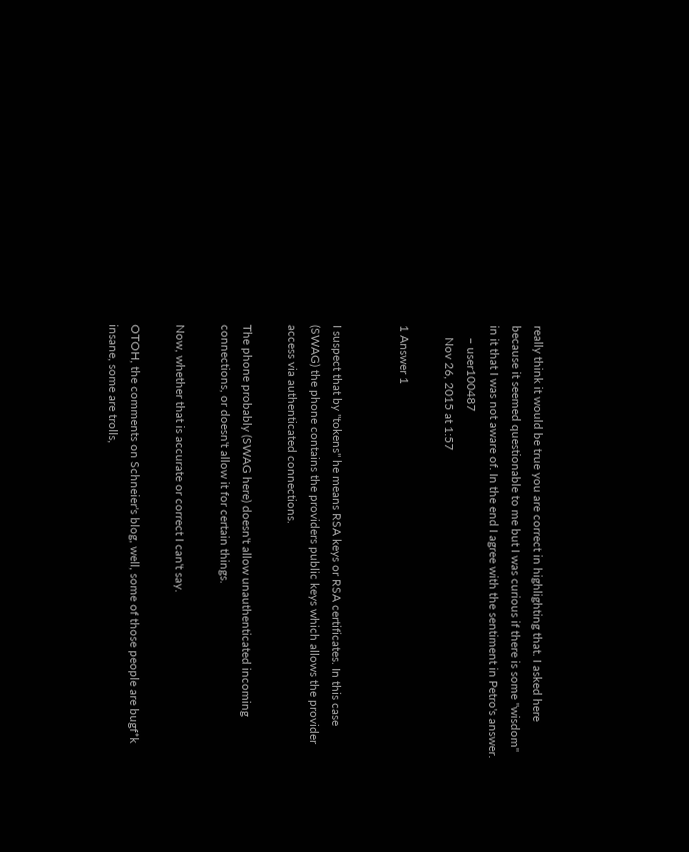really think it would be true you are correct in highlighting that. I asked here because it seemed questionable to me but I was curious if there is some "wisdom" in it that I was not aware of. In the end I agree with the sentiment in Petro's answer.
    – user100487
    Nov 26, 2015 at 1:57

1 Answer 1


I suspect that by "tokens" he means RSA keys or RSA certificates. In this case (SWAG) the phone contains the providers public keys which allows the provider access via authenticated connections.

The phone probably (SWAG here) doesn't allow unauthenticated incoming connections, or doesn't allow it for certain things.

Now, whether that is accurate or correct I can't say.

OTOH, the comments on Schneier's blog, well, some of those people are bugf*k insane, some are trolls,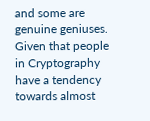and some are genuine geniuses. Given that people in Cryptography have a tendency towards almost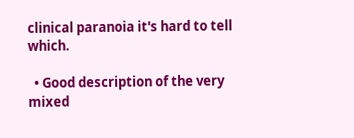clinical paranoia it's hard to tell which.

  • Good description of the very mixed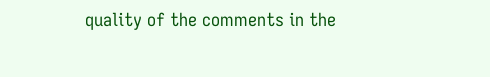quality of the comments in the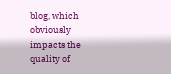blog, which obviously impacts the quality of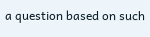a question based on such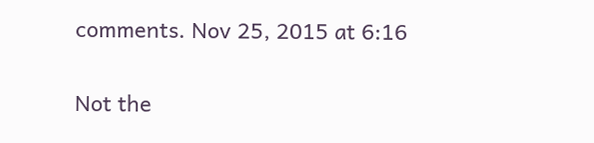comments. Nov 25, 2015 at 6:16

Not the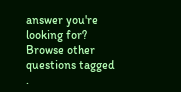answer you're looking for? Browse other questions tagged .